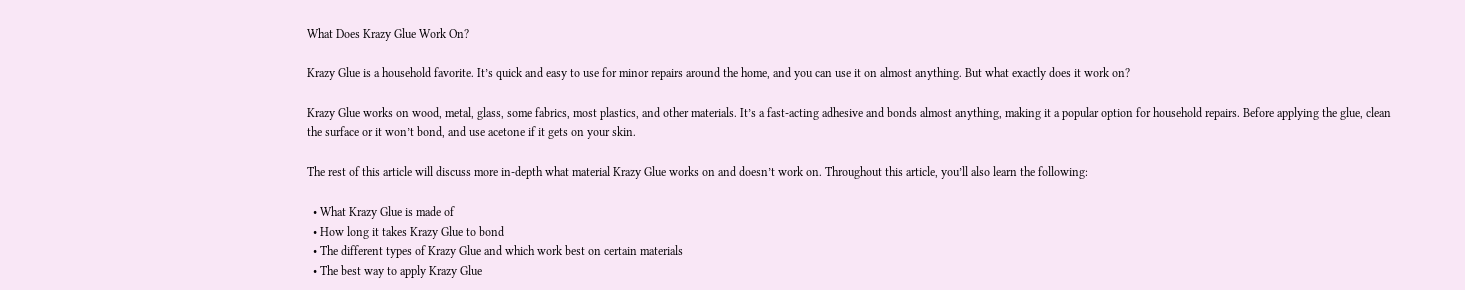What Does Krazy Glue Work On?

Krazy Glue is a household favorite. It’s quick and easy to use for minor repairs around the home, and you can use it on almost anything. But what exactly does it work on?

Krazy Glue works on wood, metal, glass, some fabrics, most plastics, and other materials. It’s a fast-acting adhesive and bonds almost anything, making it a popular option for household repairs. Before applying the glue, clean the surface or it won’t bond, and use acetone if it gets on your skin.

The rest of this article will discuss more in-depth what material Krazy Glue works on and doesn’t work on. Throughout this article, you’ll also learn the following:

  • What Krazy Glue is made of
  • How long it takes Krazy Glue to bond
  • The different types of Krazy Glue and which work best on certain materials
  • The best way to apply Krazy Glue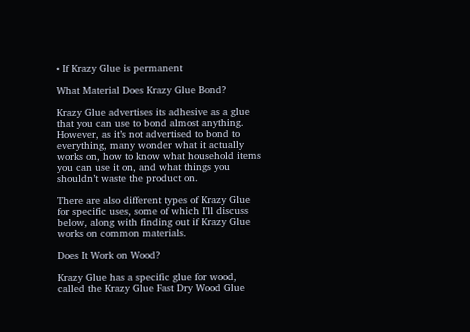• If Krazy Glue is permanent

What Material Does Krazy Glue Bond?

Krazy Glue advertises its adhesive as a glue that you can use to bond almost anything. However, as it’s not advertised to bond to everything, many wonder what it actually works on, how to know what household items you can use it on, and what things you shouldn’t waste the product on.

There are also different types of Krazy Glue for specific uses, some of which I’ll discuss below, along with finding out if Krazy Glue works on common materials.

Does It Work on Wood?

Krazy Glue has a specific glue for wood, called the Krazy Glue Fast Dry Wood Glue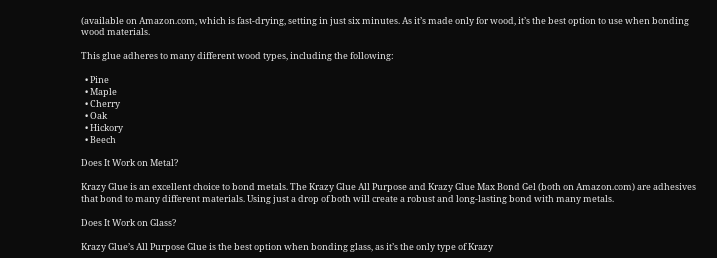(available on Amazon.com, which is fast-drying, setting in just six minutes. As it’s made only for wood, it’s the best option to use when bonding wood materials.

This glue adheres to many different wood types, including the following:

  • Pine
  • Maple
  • Cherry
  • Oak
  • Hickory
  • Beech

Does It Work on Metal?

Krazy Glue is an excellent choice to bond metals. The Krazy Glue All Purpose and Krazy Glue Max Bond Gel (both on Amazon.com) are adhesives that bond to many different materials. Using just a drop of both will create a robust and long-lasting bond with many metals.

Does It Work on Glass?

Krazy Glue’s All Purpose Glue is the best option when bonding glass, as it’s the only type of Krazy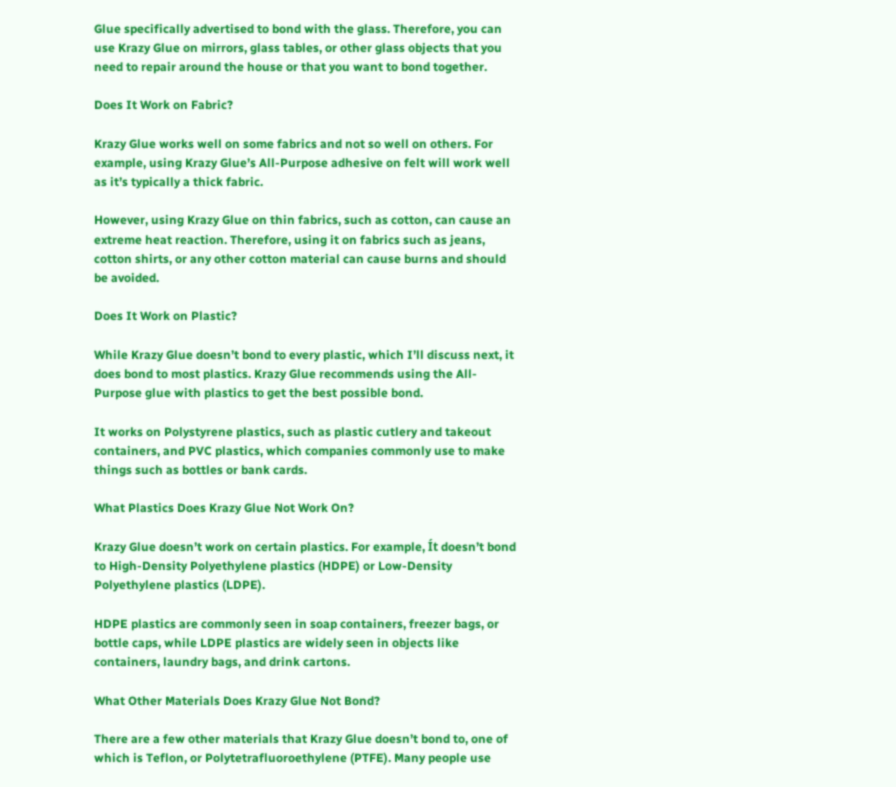Glue specifically advertised to bond with the glass. Therefore, you can use Krazy Glue on mirrors, glass tables, or other glass objects that you need to repair around the house or that you want to bond together.

Does It Work on Fabric?

Krazy Glue works well on some fabrics and not so well on others. For example, using Krazy Glue’s All-Purpose adhesive on felt will work well as it’s typically a thick fabric.

However, using Krazy Glue on thin fabrics, such as cotton, can cause an extreme heat reaction. Therefore, using it on fabrics such as jeans, cotton shirts, or any other cotton material can cause burns and should be avoided.

Does It Work on Plastic?

While Krazy Glue doesn’t bond to every plastic, which I’ll discuss next, it does bond to most plastics. Krazy Glue recommends using the All-Purpose glue with plastics to get the best possible bond.

It works on Polystyrene plastics, such as plastic cutlery and takeout containers, and PVC plastics, which companies commonly use to make things such as bottles or bank cards.

What Plastics Does Krazy Glue Not Work On?

Krazy Glue doesn’t work on certain plastics. For example, Ít doesn’t bond to High-Density Polyethylene plastics (HDPE) or Low-Density Polyethylene plastics (LDPE).

HDPE plastics are commonly seen in soap containers, freezer bags, or bottle caps, while LDPE plastics are widely seen in objects like containers, laundry bags, and drink cartons.

What Other Materials Does Krazy Glue Not Bond?

There are a few other materials that Krazy Glue doesn’t bond to, one of which is Teflon, or Polytetrafluoroethylene (PTFE). Many people use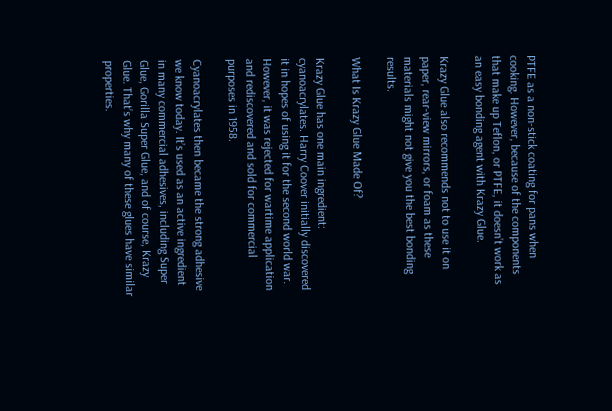PTFE as a non-stick coating for pans when cooking. However, because of the components that make up Teflon, or PTFE, it doesn’t work as an easy bonding agent with Krazy Glue.

Krazy Glue also recommends not to use it on paper, rear-view mirrors, or foam as these materials might not give you the best bonding results.

What Is Krazy Glue Made Of?

Krazy Glue has one main ingredient: cyanoacrylates. Harry Coover initially discovered it in hopes of using it for the second world war. However, it was rejected for wartime application and rediscovered and sold for commercial purposes in 1958.

Cyanoacrylates then became the strong adhesive we know today. It’s used as an active ingredient in many commercial adhesives, including Super Glue, Gorilla Super Glue, and of course, Krazy Glue. That’s why many of these glues have similar properties.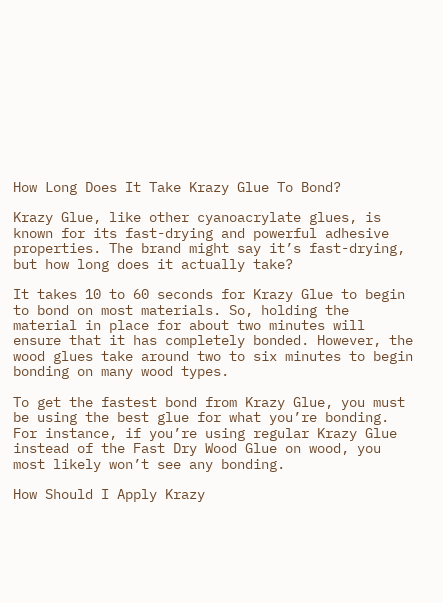How Long Does It Take Krazy Glue To Bond?

Krazy Glue, like other cyanoacrylate glues, is known for its fast-drying and powerful adhesive properties. The brand might say it’s fast-drying, but how long does it actually take?

It takes 10 to 60 seconds for Krazy Glue to begin to bond on most materials. So, holding the material in place for about two minutes will ensure that it has completely bonded. However, the wood glues take around two to six minutes to begin bonding on many wood types.

To get the fastest bond from Krazy Glue, you must be using the best glue for what you’re bonding. For instance, if you’re using regular Krazy Glue instead of the Fast Dry Wood Glue on wood, you most likely won’t see any bonding.

How Should I Apply Krazy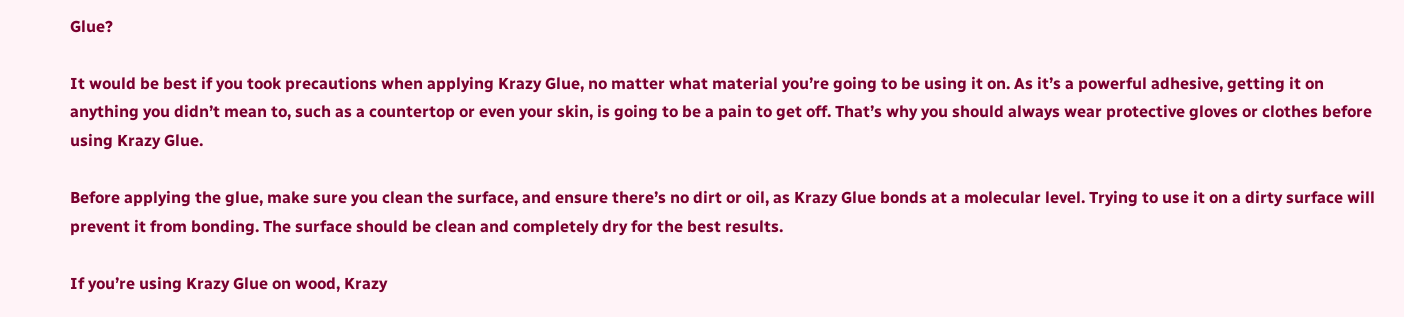Glue?

It would be best if you took precautions when applying Krazy Glue, no matter what material you’re going to be using it on. As it’s a powerful adhesive, getting it on anything you didn’t mean to, such as a countertop or even your skin, is going to be a pain to get off. That’s why you should always wear protective gloves or clothes before using Krazy Glue.

Before applying the glue, make sure you clean the surface, and ensure there’s no dirt or oil, as Krazy Glue bonds at a molecular level. Trying to use it on a dirty surface will prevent it from bonding. The surface should be clean and completely dry for the best results.

If you’re using Krazy Glue on wood, Krazy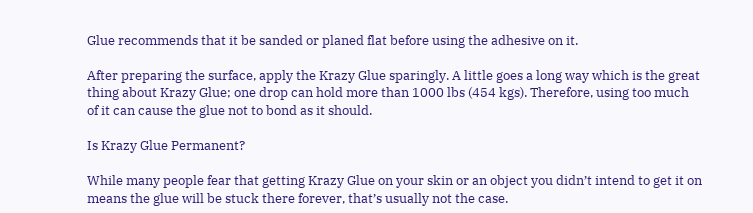Glue recommends that it be sanded or planed flat before using the adhesive on it.

After preparing the surface, apply the Krazy Glue sparingly. A little goes a long way which is the great thing about Krazy Glue; one drop can hold more than 1000 lbs (454 kgs). Therefore, using too much of it can cause the glue not to bond as it should.

Is Krazy Glue Permanent?

While many people fear that getting Krazy Glue on your skin or an object you didn’t intend to get it on means the glue will be stuck there forever, that’s usually not the case.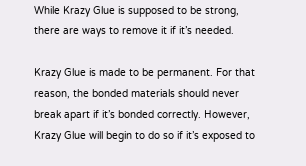While Krazy Glue is supposed to be strong, there are ways to remove it if it’s needed.

Krazy Glue is made to be permanent. For that reason, the bonded materials should never break apart if it’s bonded correctly. However, Krazy Glue will begin to do so if it’s exposed to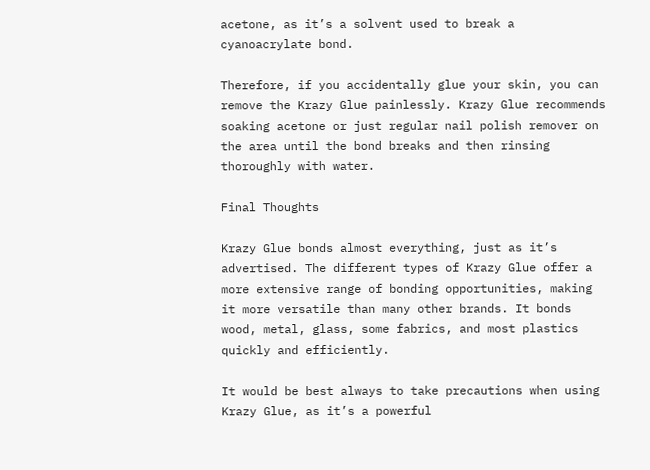acetone, as it’s a solvent used to break a cyanoacrylate bond.

Therefore, if you accidentally glue your skin, you can remove the Krazy Glue painlessly. Krazy Glue recommends soaking acetone or just regular nail polish remover on the area until the bond breaks and then rinsing thoroughly with water.

Final Thoughts

Krazy Glue bonds almost everything, just as it’s advertised. The different types of Krazy Glue offer a more extensive range of bonding opportunities, making it more versatile than many other brands. It bonds wood, metal, glass, some fabrics, and most plastics quickly and efficiently.

It would be best always to take precautions when using Krazy Glue, as it’s a powerful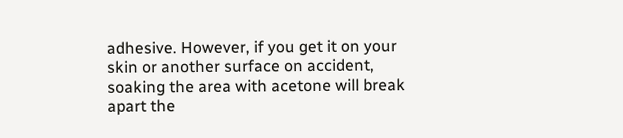adhesive. However, if you get it on your skin or another surface on accident, soaking the area with acetone will break apart the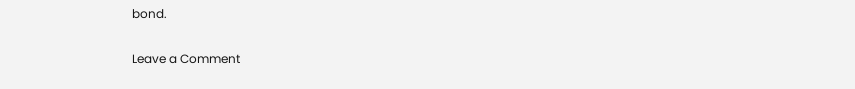bond.

Leave a Comment